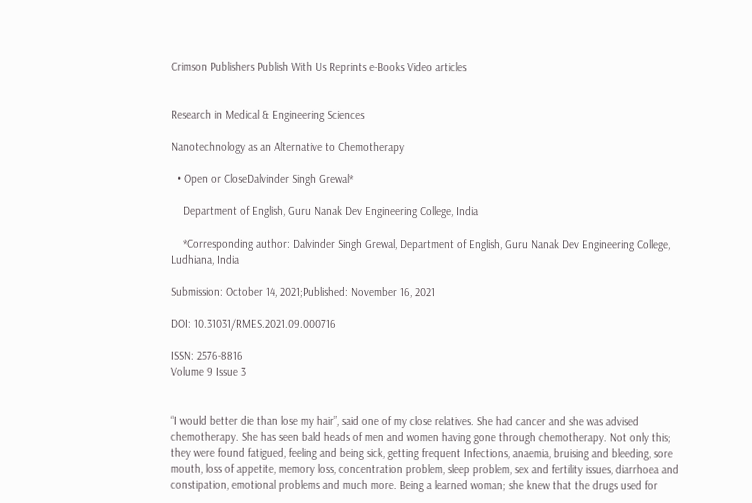Crimson Publishers Publish With Us Reprints e-Books Video articles


Research in Medical & Engineering Sciences

Nanotechnology as an Alternative to Chemotherapy

  • Open or CloseDalvinder Singh Grewal*

    Department of English, Guru Nanak Dev Engineering College, India

    *Corresponding author: Dalvinder Singh Grewal, Department of English, Guru Nanak Dev Engineering College, Ludhiana, India

Submission: October 14, 2021;Published: November 16, 2021

DOI: 10.31031/RMES.2021.09.000716

ISSN: 2576-8816
Volume 9 Issue 3


“I would better die than lose my hair”, said one of my close relatives. She had cancer and she was advised chemotherapy. She has seen bald heads of men and women having gone through chemotherapy. Not only this; they were found fatigued, feeling and being sick, getting frequent Infections, anaemia, bruising and bleeding, sore mouth, loss of appetite, memory loss, concentration problem, sleep problem, sex and fertility issues, diarrhoea and constipation, emotional problems and much more. Being a learned woman; she knew that the drugs used for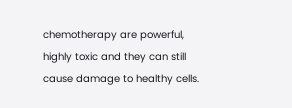chemotherapy are powerful, highly toxic and they can still cause damage to healthy cells.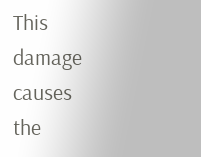This damage causes the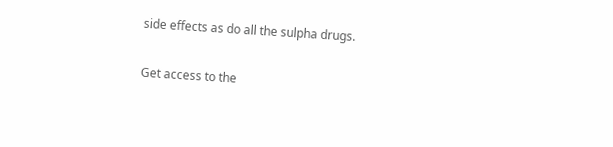side effects as do all the sulpha drugs.

Get access to the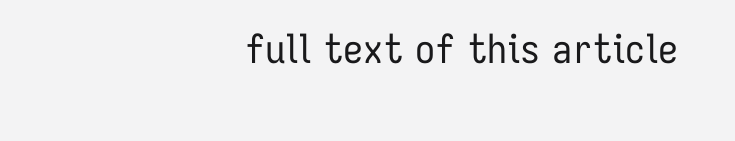full text of this article